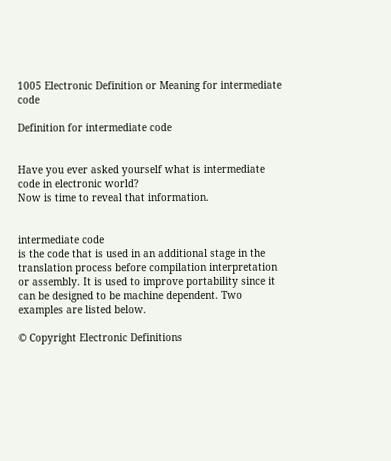1005 Electronic Definition or Meaning for intermediate code

Definition for intermediate code


Have you ever asked yourself what is intermediate code in electronic world?
Now is time to reveal that information.


intermediate code
is the code that is used in an additional stage in the translation process before compilation interpretation or assembly. It is used to improve portability since it can be designed to be machine dependent. Two examples are listed below.

© Copyright Electronic Definitions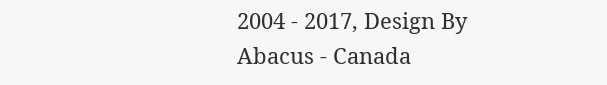2004 - 2017, Design By Abacus - Canada